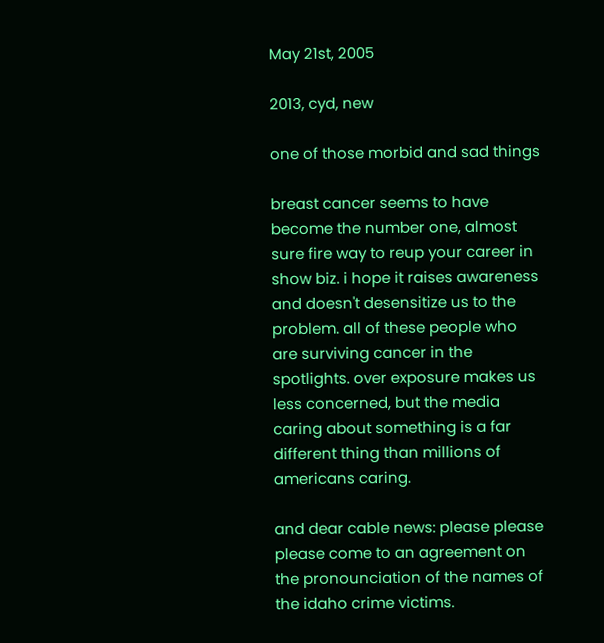May 21st, 2005

2013, cyd, new

one of those morbid and sad things

breast cancer seems to have become the number one, almost sure fire way to reup your career in show biz. i hope it raises awareness and doesn't desensitize us to the problem. all of these people who are surviving cancer in the spotlights. over exposure makes us less concerned, but the media caring about something is a far different thing than millions of americans caring.

and dear cable news: please please please come to an agreement on the pronounciation of the names of the idaho crime victims.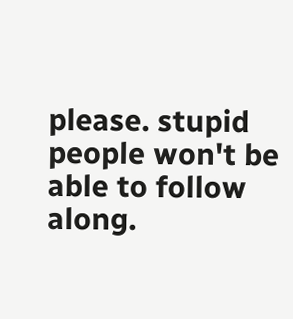please. stupid people won't be able to follow along.